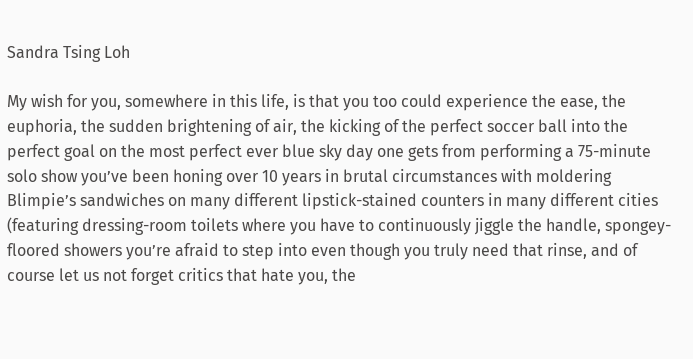Sandra Tsing Loh

My wish for you, somewhere in this life, is that you too could experience the ease, the euphoria, the sudden brightening of air, the kicking of the perfect soccer ball into the perfect goal on the most perfect ever blue sky day one gets from performing a 75-minute solo show you’ve been honing over 10 years in brutal circumstances with moldering Blimpie’s sandwiches on many different lipstick-stained counters in many different cities (featuring dressing-room toilets where you have to continuously jiggle the handle, spongey-floored showers you’re afraid to step into even though you truly need that rinse, and of course let us not forget critics that hate you, the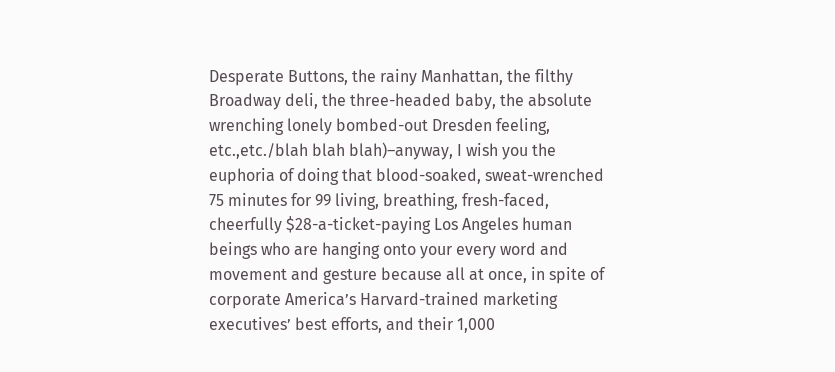Desperate Buttons, the rainy Manhattan, the filthy Broadway deli, the three-headed baby, the absolute wrenching lonely bombed-out Dresden feeling, etc.,etc./blah blah blah)–anyway, I wish you the euphoria of doing that blood-soaked, sweat-wrenched 75 minutes for 99 living, breathing, fresh-faced, cheerfully $28-a-ticket-paying Los Angeles human beings who are hanging onto your every word and movement and gesture because all at once, in spite of corporate America’s Harvard-trained marketing executives’ best efforts, and their 1,000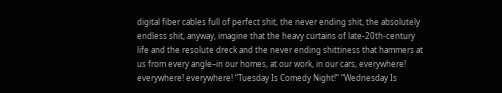digital fiber cables full of perfect shit, the never ending shit, the absolutely endless shit, anyway, imagine that the heavy curtains of late-20th-century life and the resolute dreck and the never ending shittiness that hammers at us from every angle–in our homes, at our work, in our cars, everywhere! everywhere! everywhere! “Tuesday Is Comedy Night!” “Wednesday Is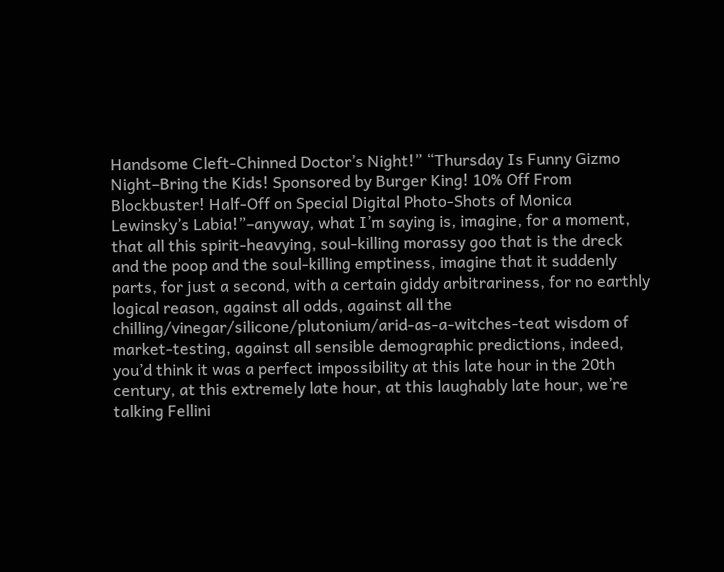Handsome Cleft-Chinned Doctor’s Night!” “Thursday Is Funny Gizmo Night–Bring the Kids! Sponsored by Burger King! 10% Off From Blockbuster! Half-Off on Special Digital Photo-Shots of Monica Lewinsky’s Labia!”–anyway, what I’m saying is, imagine, for a moment, that all this spirit-heavying, soul-killing morassy goo that is the dreck and the poop and the soul-killing emptiness, imagine that it suddenly parts, for just a second, with a certain giddy arbitrariness, for no earthly logical reason, against all odds, against all the chilling/vinegar/silicone/plutonium/arid-as-a-witches-teat wisdom of market-testing, against all sensible demographic predictions, indeed, you’d think it was a perfect impossibility at this late hour in the 20th century, at this extremely late hour, at this laughably late hour, we’re talking Fellini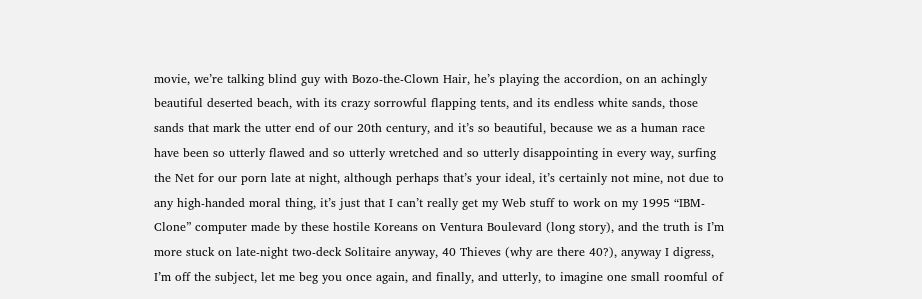movie, we’re talking blind guy with Bozo-the-Clown Hair, he’s playing the accordion, on an achingly beautiful deserted beach, with its crazy sorrowful flapping tents, and its endless white sands, those sands that mark the utter end of our 20th century, and it’s so beautiful, because we as a human race have been so utterly flawed and so utterly wretched and so utterly disappointing in every way, surfing the Net for our porn late at night, although perhaps that’s your ideal, it’s certainly not mine, not due to any high-handed moral thing, it’s just that I can’t really get my Web stuff to work on my 1995 “IBM-Clone” computer made by these hostile Koreans on Ventura Boulevard (long story), and the truth is I’m more stuck on late-night two-deck Solitaire anyway, 40 Thieves (why are there 40?), anyway I digress, I’m off the subject, let me beg you once again, and finally, and utterly, to imagine one small roomful of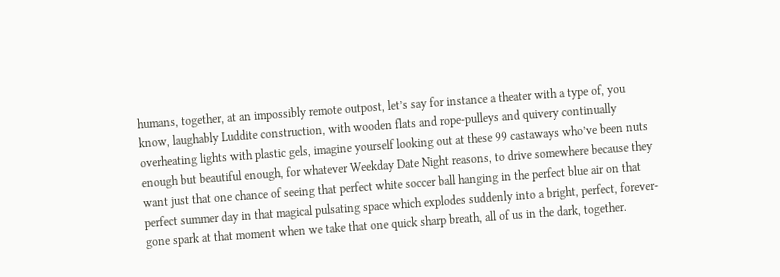humans, together, at an impossibly remote outpost, let’s say for instance a theater with a type of, you know, laughably Luddite construction, with wooden flats and rope-pulleys and quivery continually overheating lights with plastic gels, imagine yourself looking out at these 99 castaways who’ve been nuts enough but beautiful enough, for whatever Weekday Date Night reasons, to drive somewhere because they want just that one chance of seeing that perfect white soccer ball hanging in the perfect blue air on that perfect summer day in that magical pulsating space which explodes suddenly into a bright, perfect, forever-gone spark at that moment when we take that one quick sharp breath, all of us in the dark, together.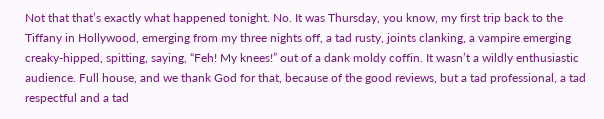Not that that’s exactly what happened tonight. No. It was Thursday, you know, my first trip back to the Tiffany in Hollywood, emerging from my three nights off, a tad rusty, joints clanking, a vampire emerging creaky-hipped, spitting, saying, “Feh! My knees!” out of a dank moldy coffin. It wasn’t a wildly enthusiastic audience. Full house, and we thank God for that, because of the good reviews, but a tad professional, a tad respectful and a tad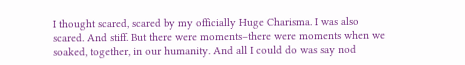I thought scared, scared by my officially Huge Charisma. I was also scared. And stiff. But there were moments–there were moments when we soaked, together, in our humanity. And all I could do was say nod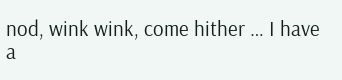nod, wink wink, come hither … I have a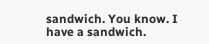sandwich. You know. I have a sandwich.